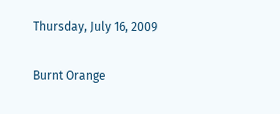Thursday, July 16, 2009

Burnt Orange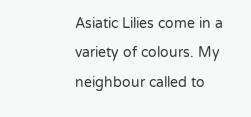Asiatic Lilies come in a variety of colours. My neighbour called to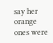say her orange ones were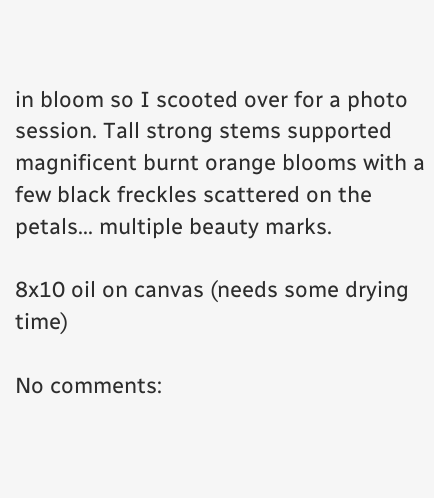in bloom so I scooted over for a photo session. Tall strong stems supported magnificent burnt orange blooms with a few black freckles scattered on the petals... multiple beauty marks.

8x10 oil on canvas (needs some drying time)

No comments: